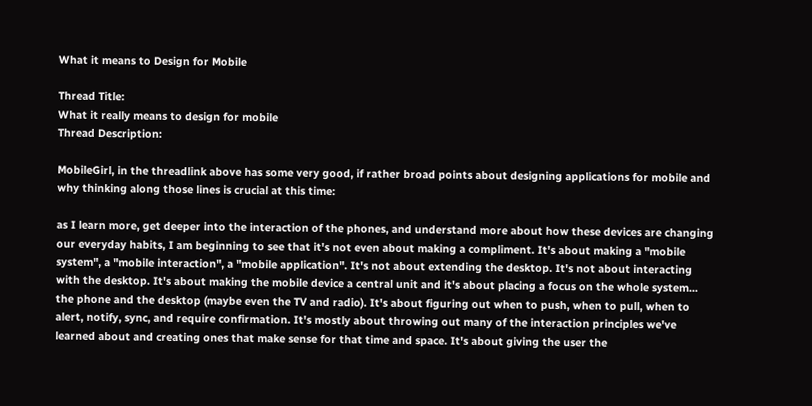What it means to Design for Mobile

Thread Title:
What it really means to design for mobile
Thread Description:

MobileGirl, in the threadlink above has some very good, if rather broad points about designing applications for mobile and why thinking along those lines is crucial at this time:

as I learn more, get deeper into the interaction of the phones, and understand more about how these devices are changing our everyday habits, I am beginning to see that it's not even about making a compliment. It's about making a "mobile system", a "mobile interaction", a "mobile application". It's not about extending the desktop. It's not about interacting with the desktop. It's about making the mobile device a central unit and it's about placing a focus on the whole system... the phone and the desktop (maybe even the TV and radio). It's about figuring out when to push, when to pull, when to alert, notify, sync, and require confirmation. It's mostly about throwing out many of the interaction principles we've learned about and creating ones that make sense for that time and space. It's about giving the user the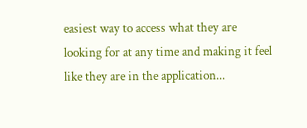easiest way to access what they are looking for at any time and making it feel like they are in the application...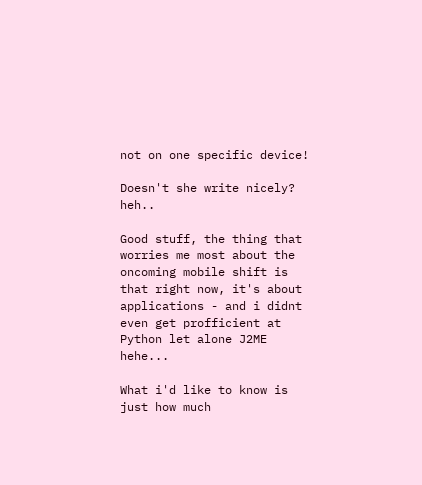not on one specific device!

Doesn't she write nicely? heh..

Good stuff, the thing that worries me most about the oncoming mobile shift is that right now, it's about applications - and i didnt even get profficient at Python let alone J2ME hehe...

What i'd like to know is just how much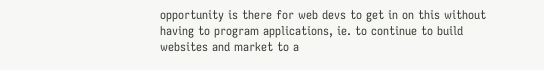opportunity is there for web devs to get in on this without having to program applications, ie. to continue to build websites and market to a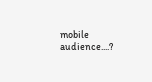mobile audience....?